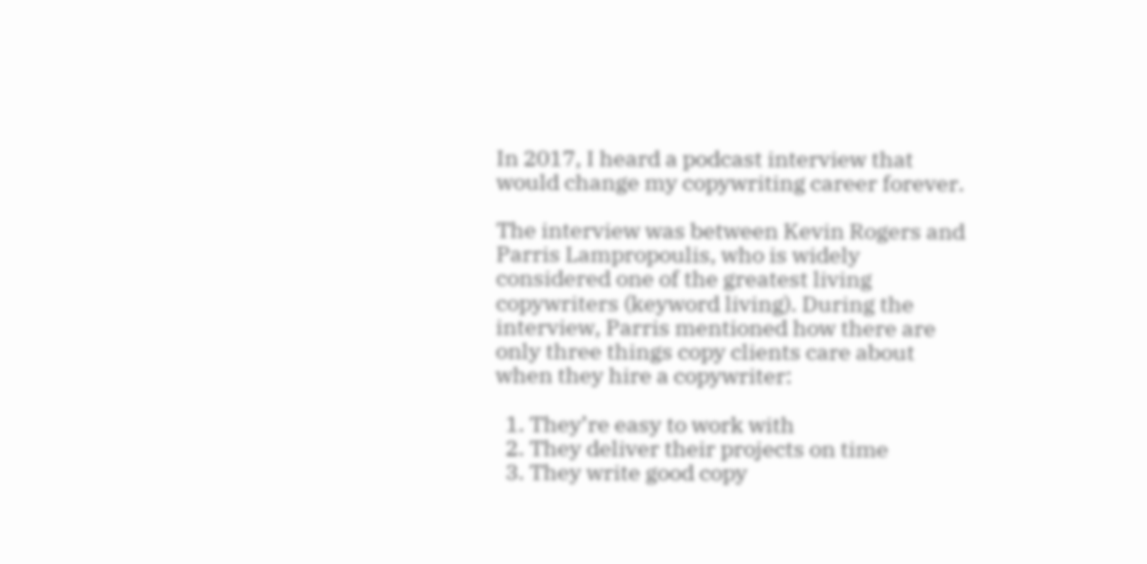In 2017, I heard a podcast interview that would change my copywriting career forever.

The interview was between Kevin Rogers and Parris Lampropoulis, who is widely considered one of the greatest living copywriters (keyword living). During the interview, Parris mentioned how there are only three things copy clients care about when they hire a copywriter:

  1. They’re easy to work with
  2. They deliver their projects on time
  3. They write good copy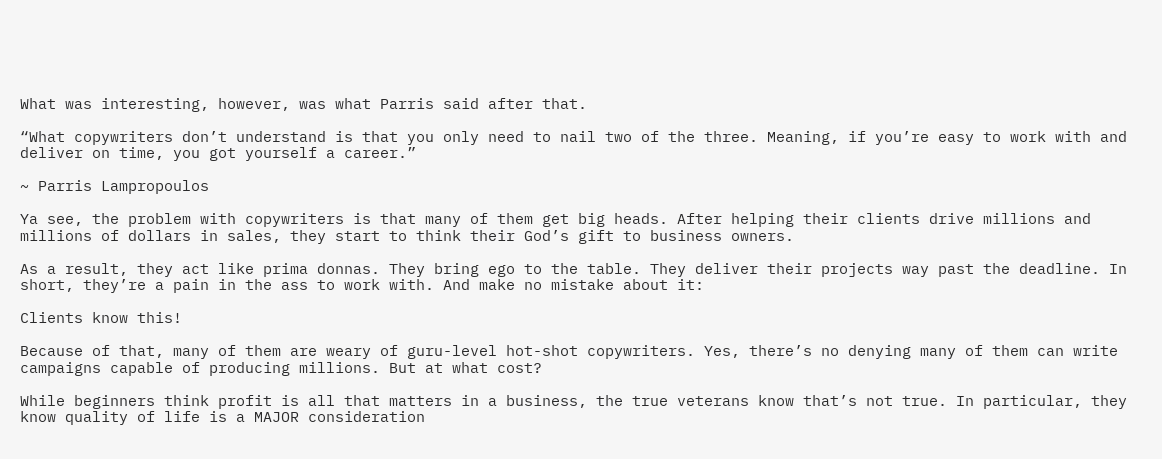What was interesting, however, was what Parris said after that.

“What copywriters don’t understand is that you only need to nail two of the three. Meaning, if you’re easy to work with and deliver on time, you got yourself a career.”

~ Parris Lampropoulos

Ya see, the problem with copywriters is that many of them get big heads. After helping their clients drive millions and millions of dollars in sales, they start to think their God’s gift to business owners.

As a result, they act like prima donnas. They bring ego to the table. They deliver their projects way past the deadline. In short, they’re a pain in the ass to work with. And make no mistake about it:

Clients know this!

Because of that, many of them are weary of guru-level hot-shot copywriters. Yes, there’s no denying many of them can write campaigns capable of producing millions. But at what cost?

While beginners think profit is all that matters in a business, the true veterans know that’s not true. In particular, they know quality of life is a MAJOR consideration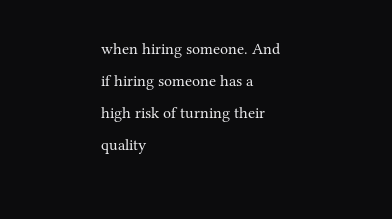when hiring someone. And if hiring someone has a high risk of turning their quality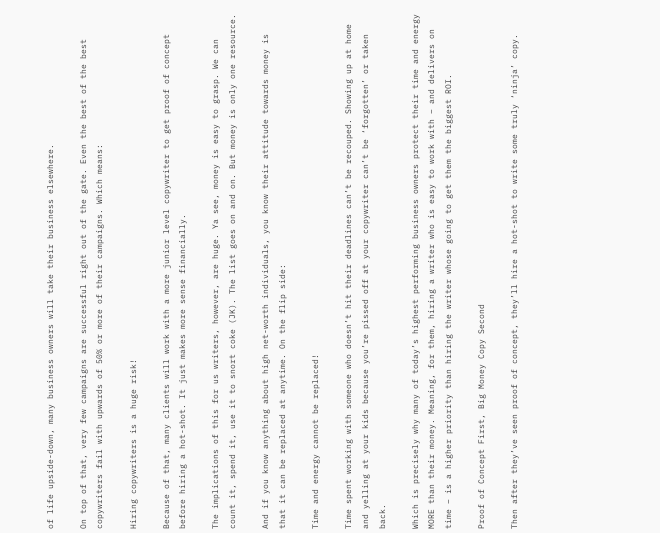of life upside-down, many business owners will take their business elsewhere.

On top of that, very few campaigns are successful right out of the gate. Even the best of the best copywriters fail with upwards of 50% or more of their campaigns. Which means:

Hiring copywriters is a huge risk!

Because of that, many clients will work with a more junior level copywriter to get proof of concept before hiring a hot-shot. It just makes more sense financially.

The implications of this for us writers, however, are huge. Ya see, money is easy to grasp. We can count it, spend it, use it to snort coke (JK). The list goes on and on. But money is only one resource.

And if you know anything about high net-worth individuals, you know their attitude towards money is that it can be replaced at anytime. On the flip side:

Time and energy cannot be replaced!

Time spent working with someone who doesn’t hit their deadlines can’t be recouped. Showing up at home and yelling at your kids because you’re pissed off at your copywriter can’t be ‘forgotten’ or taken back.

Which is precisely why many of today’s highest performing business owners protect their time and energy MORE than their money. Meaning, for them, hiring a writer who is easy to work with – and delivers on time – is a higher priority than hiring the writer whose going to get them the biggest ROI.

Proof of Concept First, Big Money Copy Second

Then after they’ve seen proof of concept, they’ll hire a hot-shot to write some truly ‘ninja’ copy.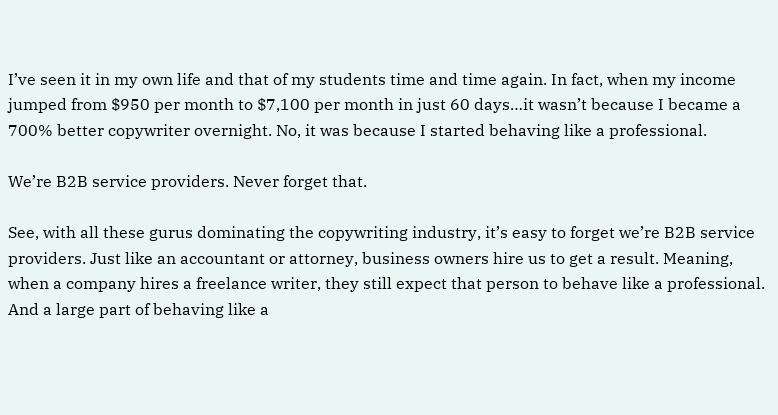I’ve seen it in my own life and that of my students time and time again. In fact, when my income jumped from $950 per month to $7,100 per month in just 60 days…it wasn’t because I became a 700% better copywriter overnight. No, it was because I started behaving like a professional.

We’re B2B service providers. Never forget that.

See, with all these gurus dominating the copywriting industry, it’s easy to forget we’re B2B service providers. Just like an accountant or attorney, business owners hire us to get a result. Meaning, when a company hires a freelance writer, they still expect that person to behave like a professional. And a large part of behaving like a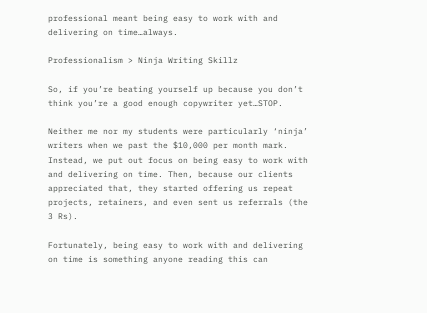professional meant being easy to work with and delivering on time…always.

Professionalism > Ninja Writing Skillz

So, if you’re beating yourself up because you don’t think you’re a good enough copywriter yet…STOP.

Neither me nor my students were particularly ‘ninja’ writers when we past the $10,000 per month mark. Instead, we put out focus on being easy to work with and delivering on time. Then, because our clients appreciated that, they started offering us repeat projects, retainers, and even sent us referrals (the 3 Rs).

Fortunately, being easy to work with and delivering on time is something anyone reading this can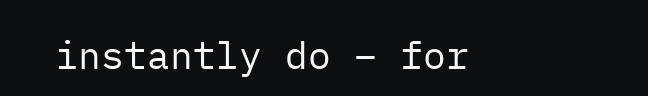instantly do – for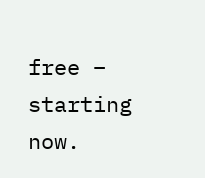free – starting now.